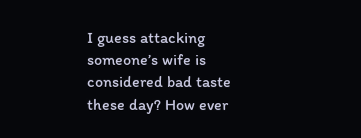I guess attacking someone’s wife is considered bad taste these day? How ever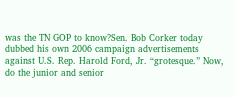was the TN GOP to know?Sen. Bob Corker today dubbed his own 2006 campaign advertisements against U.S. Rep. Harold Ford, Jr. “grotesque.” Now, do the junior and senior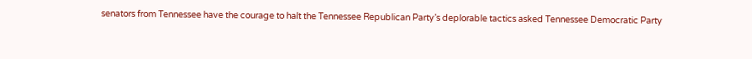senators from Tennessee have the courage to halt the Tennessee Republican Party’s deplorable tactics asked Tennessee Democratic Party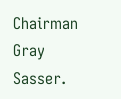Chairman Gray Sasser.